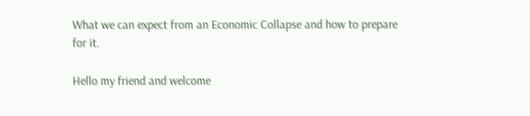What we can expect from an Economic Collapse and how to prepare for it.

Hello my friend and welcome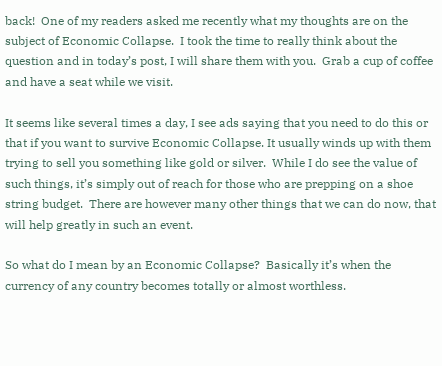back!  One of my readers asked me recently what my thoughts are on the subject of Economic Collapse.  I took the time to really think about the question and in today’s post, I will share them with you.  Grab a cup of coffee and have a seat while we visit.

It seems like several times a day, I see ads saying that you need to do this or that if you want to survive Economic Collapse. It usually winds up with them trying to sell you something like gold or silver.  While I do see the value of such things, it’s simply out of reach for those who are prepping on a shoe string budget.  There are however many other things that we can do now, that will help greatly in such an event.

So what do I mean by an Economic Collapse?  Basically it’s when the currency of any country becomes totally or almost worthless.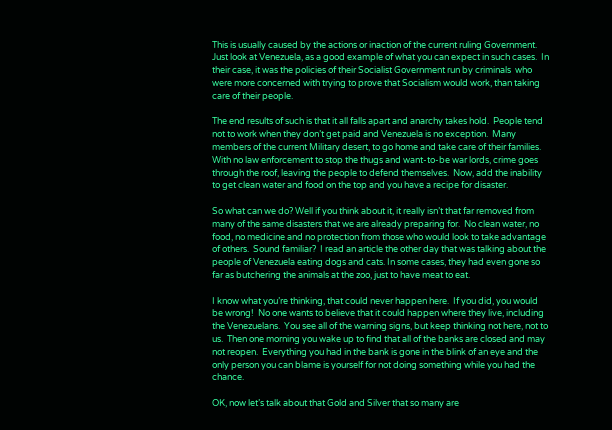This is usually caused by the actions or inaction of the current ruling Government.  Just look at Venezuela, as a good example of what you can expect in such cases.  In their case, it was the policies of their Socialist Government run by criminals  who were more concerned with trying to prove that Socialism would work, than taking care of their people.

The end results of such is that it all falls apart and anarchy takes hold.  People tend not to work when they don’t get paid and Venezuela is no exception.  Many members of the current Military desert, to go home and take care of their families.  With no law enforcement to stop the thugs and want-to-be war lords, crime goes through the roof, leaving the people to defend themselves.  Now, add the inability to get clean water and food on the top and you have a recipe for disaster.

So what can we do? Well if you think about it, it really isn’t that far removed from many of the same disasters that we are already preparing for.  No clean water, no food, no medicine and no protection from those who would look to take advantage of others.  Sound familiar?  I read an article the other day that was talking about the people of Venezuela eating dogs and cats. In some cases, they had even gone so far as butchering the animals at the zoo, just to have meat to eat.

I know what you’re thinking, that could never happen here.  If you did, you would be wrong!  No one wants to believe that it could happen where they live, including the Venezuelans.  You see all of the warning signs, but keep thinking not here, not to us.  Then one morning you wake up to find that all of the banks are closed and may not reopen.  Everything you had in the bank is gone in the blink of an eye and the only person you can blame is yourself for not doing something while you had the chance.

OK, now let’s talk about that Gold and Silver that so many are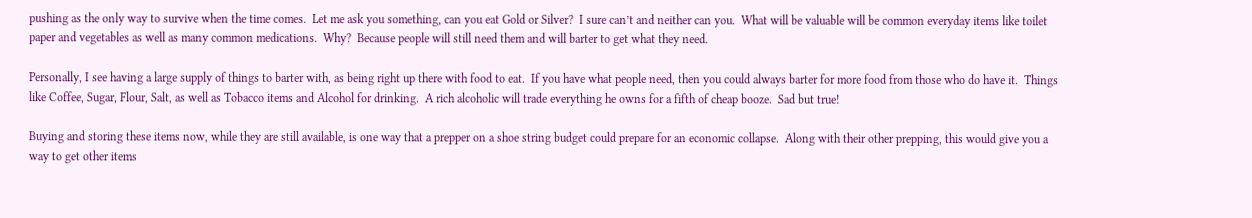pushing as the only way to survive when the time comes.  Let me ask you something, can you eat Gold or Silver?  I sure can’t and neither can you.  What will be valuable will be common everyday items like toilet paper and vegetables as well as many common medications.  Why?  Because people will still need them and will barter to get what they need.

Personally, I see having a large supply of things to barter with, as being right up there with food to eat.  If you have what people need, then you could always barter for more food from those who do have it.  Things like Coffee, Sugar, Flour, Salt, as well as Tobacco items and Alcohol for drinking.  A rich alcoholic will trade everything he owns for a fifth of cheap booze.  Sad but true!

Buying and storing these items now, while they are still available, is one way that a prepper on a shoe string budget could prepare for an economic collapse.  Along with their other prepping, this would give you a way to get other items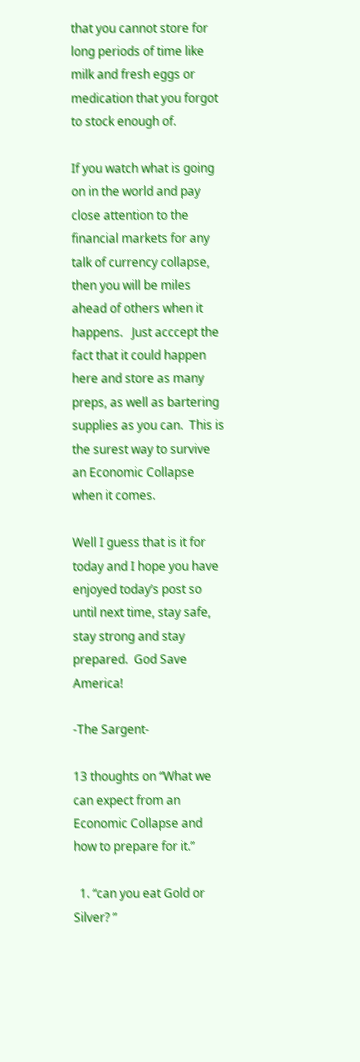that you cannot store for long periods of time like milk and fresh eggs or medication that you forgot to stock enough of.

If you watch what is going on in the world and pay close attention to the financial markets for any talk of currency collapse, then you will be miles ahead of others when it happens.   Just acccept the fact that it could happen here and store as many preps, as well as bartering supplies as you can.  This is the surest way to survive an Economic Collapse when it comes.

Well I guess that is it for today and I hope you have enjoyed today’s post so until next time, stay safe, stay strong and stay prepared.  God Save America!

-The Sargent-

13 thoughts on “What we can expect from an Economic Collapse and how to prepare for it.”

  1. “can you eat Gold or Silver? ”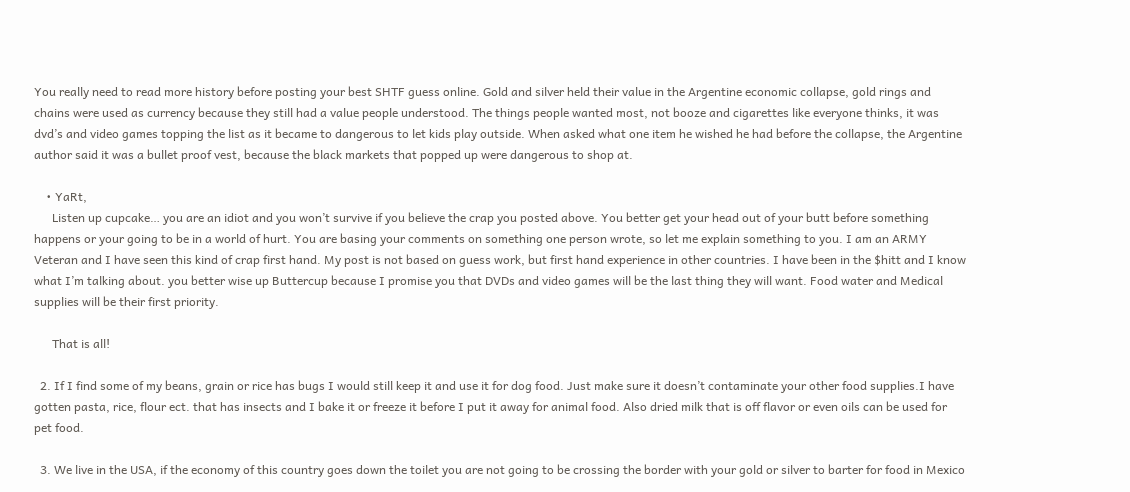You really need to read more history before posting your best SHTF guess online. Gold and silver held their value in the Argentine economic collapse, gold rings and chains were used as currency because they still had a value people understood. The things people wanted most, not booze and cigarettes like everyone thinks, it was dvd’s and video games topping the list as it became to dangerous to let kids play outside. When asked what one item he wished he had before the collapse, the Argentine author said it was a bullet proof vest, because the black markets that popped up were dangerous to shop at.

    • YaRt,
      Listen up cupcake… you are an idiot and you won’t survive if you believe the crap you posted above. You better get your head out of your butt before something happens or your going to be in a world of hurt. You are basing your comments on something one person wrote, so let me explain something to you. I am an ARMY Veteran and I have seen this kind of crap first hand. My post is not based on guess work, but first hand experience in other countries. I have been in the $hitt and I know what I’m talking about. you better wise up Buttercup because I promise you that DVDs and video games will be the last thing they will want. Food water and Medical supplies will be their first priority.

      That is all!

  2. If I find some of my beans, grain or rice has bugs I would still keep it and use it for dog food. Just make sure it doesn’t contaminate your other food supplies.I have gotten pasta, rice, flour ect. that has insects and I bake it or freeze it before I put it away for animal food. Also dried milk that is off flavor or even oils can be used for pet food.

  3. We live in the USA, if the economy of this country goes down the toilet you are not going to be crossing the border with your gold or silver to barter for food in Mexico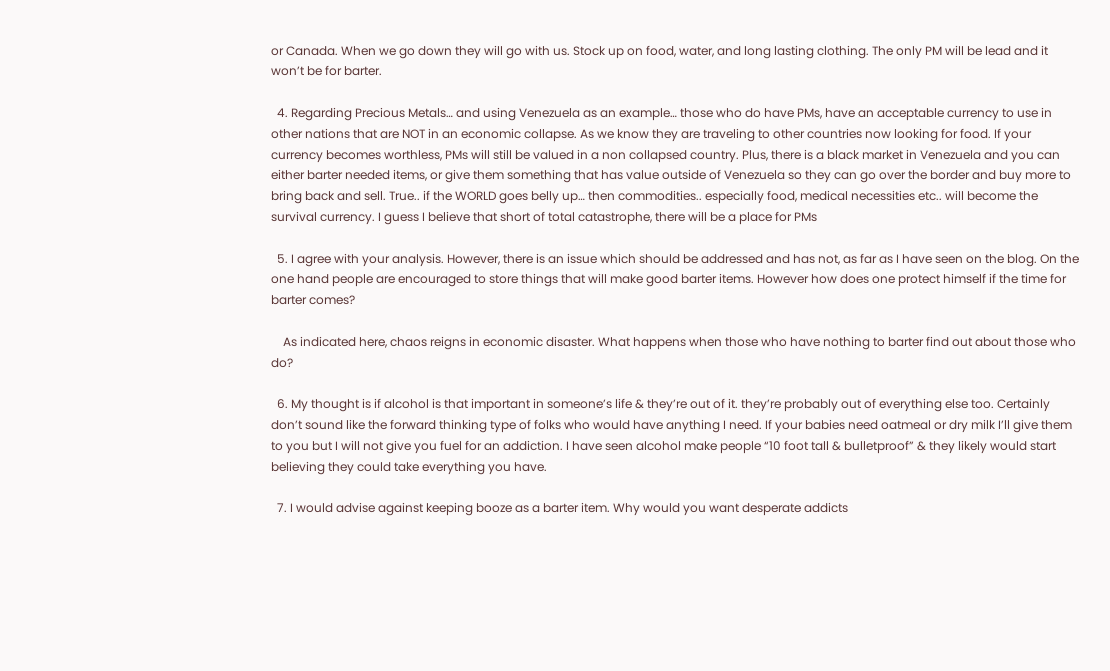or Canada. When we go down they will go with us. Stock up on food, water, and long lasting clothing. The only PM will be lead and it won’t be for barter.

  4. Regarding Precious Metals… and using Venezuela as an example… those who do have PMs, have an acceptable currency to use in other nations that are NOT in an economic collapse. As we know they are traveling to other countries now looking for food. If your currency becomes worthless, PMs will still be valued in a non collapsed country. Plus, there is a black market in Venezuela and you can either barter needed items, or give them something that has value outside of Venezuela so they can go over the border and buy more to bring back and sell. True.. if the WORLD goes belly up… then commodities.. especially food, medical necessities etc.. will become the survival currency. I guess I believe that short of total catastrophe, there will be a place for PMs

  5. I agree with your analysis. However, there is an issue which should be addressed and has not, as far as I have seen on the blog. On the one hand people are encouraged to store things that will make good barter items. However how does one protect himself if the time for barter comes?

    As indicated here, chaos reigns in economic disaster. What happens when those who have nothing to barter find out about those who do?

  6. My thought is if alcohol is that important in someone’s life & they’re out of it. they’re probably out of everything else too. Certainly don’t sound like the forward thinking type of folks who would have anything I need. If your babies need oatmeal or dry milk I’ll give them to you but I will not give you fuel for an addiction. I have seen alcohol make people “10 foot tall & bulletproof” & they likely would start believing they could take everything you have.

  7. I would advise against keeping booze as a barter item. Why would you want desperate addicts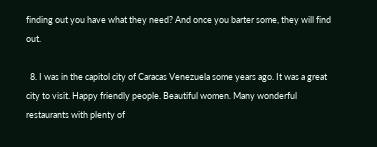finding out you have what they need? And once you barter some, they will find out.

  8. I was in the capitol city of Caracas Venezuela some years ago. It was a great city to visit. Happy friendly people. Beautiful women. Many wonderful restaurants with plenty of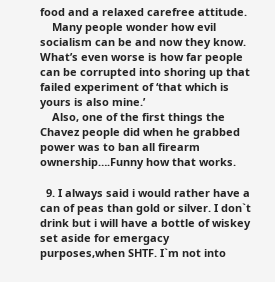food and a relaxed carefree attitude.
    Many people wonder how evil socialism can be and now they know. What’s even worse is how far people can be corrupted into shoring up that failed experiment of ‘that which is yours is also mine.’
    Also, one of the first things the Chavez people did when he grabbed power was to ban all firearm ownership….Funny how that works.

  9. I always said i would rather have a can of peas than gold or silver. I don`t drink but i will have a bottle of wiskey set aside for emergacy purposes,when SHTF. I`m not into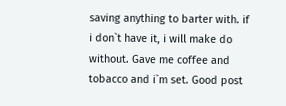saving anything to barter with. if i don`t have it, i will make do without. Gave me coffee and tobacco and i`m set. Good post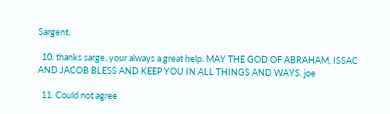Sargent.

  10. thanks sarge, your always a great help. MAY THE GOD OF ABRAHAM, ISSAC AND JACOB BLESS AND KEEP YOU IN ALL THINGS AND WAYS. joe

  11. Could not agree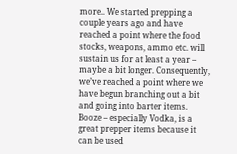more.. We started prepping a couple years ago and have reached a point where the food stocks, weapons, ammo etc. will sustain us for at least a year – maybe a bit longer. Consequently, we’ve reached a point where we have begun branching out a bit and going into barter items. Booze – especially Vodka, is a great prepper items because it can be used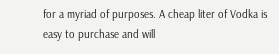for a myriad of purposes. A cheap liter of Vodka is easy to purchase and will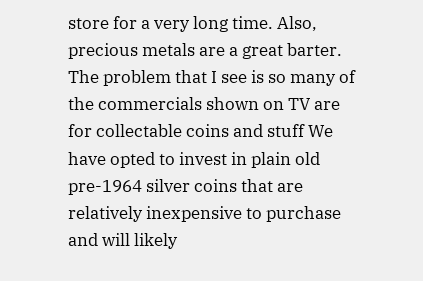store for a very long time. Also, precious metals are a great barter. The problem that I see is so many of the commercials shown on TV are for collectable coins and stuff We have opted to invest in plain old pre-1964 silver coins that are relatively inexpensive to purchase and will likely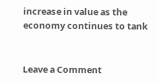increase in value as the economy continues to tank


Leave a Comment